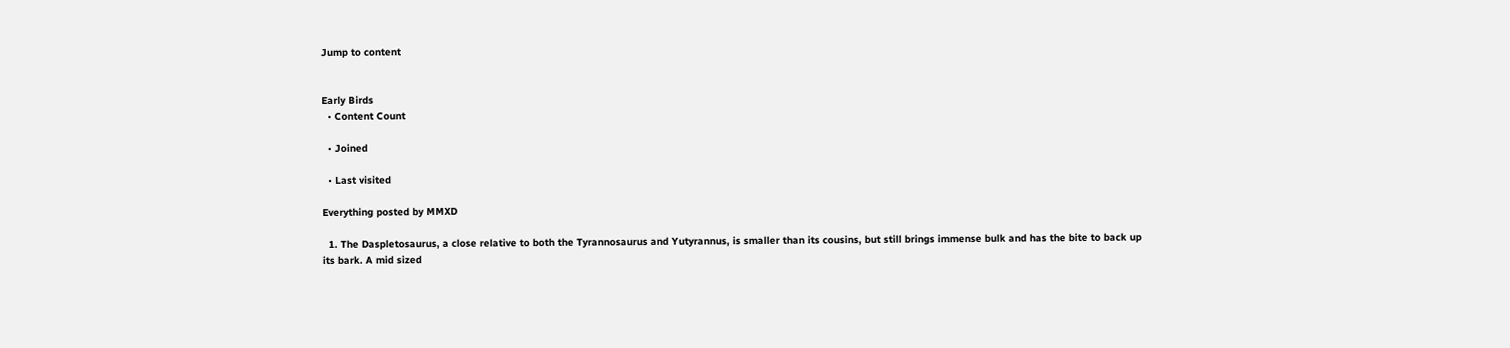Jump to content


Early Birds
  • Content Count

  • Joined

  • Last visited

Everything posted by MMXD

  1. The Daspletosaurus, a close relative to both the Tyrannosaurus and Yutyrannus, is smaller than its cousins, but still brings immense bulk and has the bite to back up its bark. A mid sized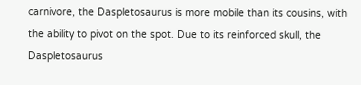carnivore, the Daspletosaurus is more mobile than its cousins, with the ability to pivot on the spot. Due to its reinforced skull, the Daspletosaurus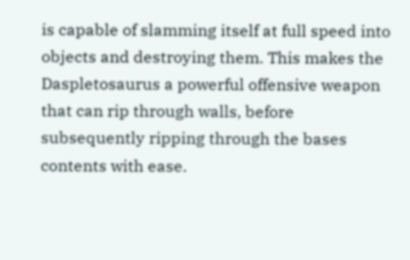is capable of slamming itself at full speed into objects and destroying them. This makes the Daspletosaurus a powerful offensive weapon that can rip through walls, before subsequently ripping through the bases contents with ease.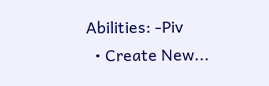Abilities: -Piv
  • Create New...